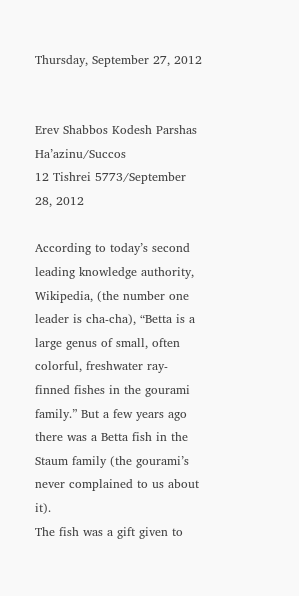Thursday, September 27, 2012


Erev Shabbos Kodesh Parshas Ha’azinu/Succos
12 Tishrei 5773/September 28, 2012

According to today’s second leading knowledge authority, Wikipedia, (the number one leader is cha-cha), “Betta is a large genus of small, often colorful, freshwater ray-finned fishes in the gourami family.” But a few years ago there was a Betta fish in the Staum family (the gourami’s never complained to us about it).
The fish was a gift given to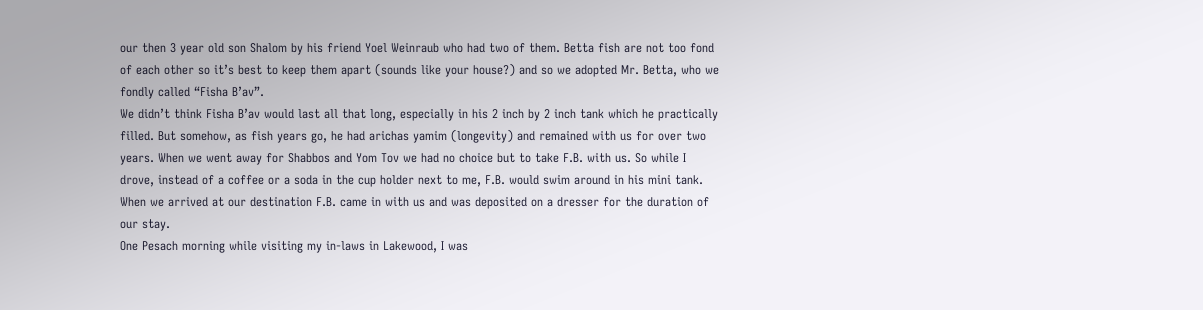our then 3 year old son Shalom by his friend Yoel Weinraub who had two of them. Betta fish are not too fond of each other so it’s best to keep them apart (sounds like your house?) and so we adopted Mr. Betta, who we fondly called “Fisha B’av”.
We didn’t think Fisha B’av would last all that long, especially in his 2 inch by 2 inch tank which he practically filled. But somehow, as fish years go, he had arichas yamim (longevity) and remained with us for over two years. When we went away for Shabbos and Yom Tov we had no choice but to take F.B. with us. So while I drove, instead of a coffee or a soda in the cup holder next to me, F.B. would swim around in his mini tank. When we arrived at our destination F.B. came in with us and was deposited on a dresser for the duration of our stay.
One Pesach morning while visiting my in-laws in Lakewood, I was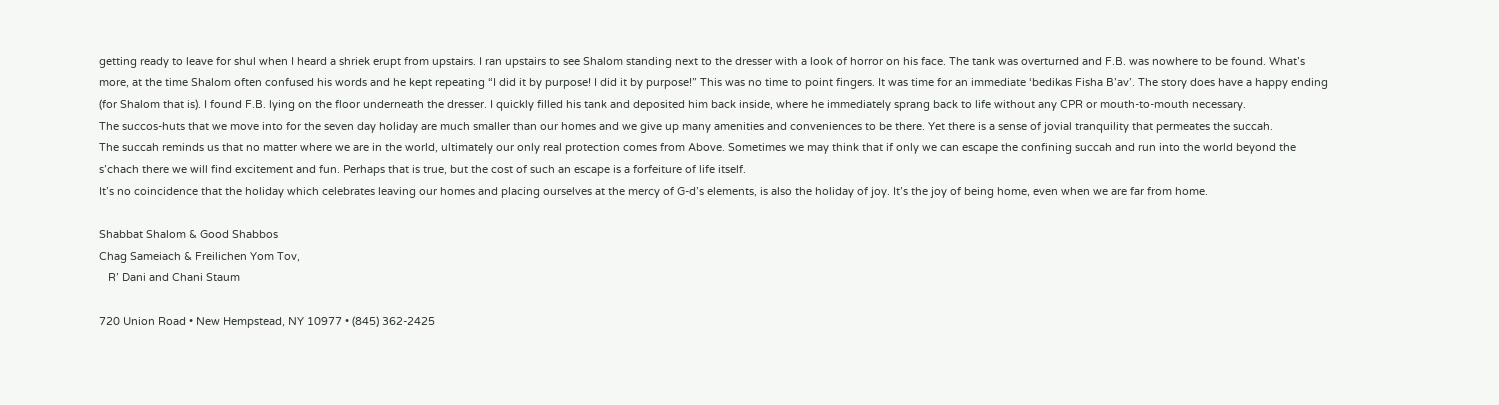getting ready to leave for shul when I heard a shriek erupt from upstairs. I ran upstairs to see Shalom standing next to the dresser with a look of horror on his face. The tank was overturned and F.B. was nowhere to be found. What’s more, at the time Shalom often confused his words and he kept repeating “I did it by purpose! I did it by purpose!” This was no time to point fingers. It was time for an immediate ‘bedikas Fisha B’av’. The story does have a happy ending (for Shalom that is). I found F.B. lying on the floor underneath the dresser. I quickly filled his tank and deposited him back inside, where he immediately sprang back to life without any CPR or mouth-to-mouth necessary.
The succos-huts that we move into for the seven day holiday are much smaller than our homes and we give up many amenities and conveniences to be there. Yet there is a sense of jovial tranquility that permeates the succah.
The succah reminds us that no matter where we are in the world, ultimately our only real protection comes from Above. Sometimes we may think that if only we can escape the confining succah and run into the world beyond the s’chach there we will find excitement and fun. Perhaps that is true, but the cost of such an escape is a forfeiture of life itself.
It’s no coincidence that the holiday which celebrates leaving our homes and placing ourselves at the mercy of G-d’s elements, is also the holiday of joy. It’s the joy of being home, even when we are far from home.

Shabbat Shalom & Good Shabbos
Chag Sameiach & Freilichen Yom Tov,
   R’ Dani and Chani Staum

720 Union Road • New Hempstead, NY 10977 • (845) 362-2425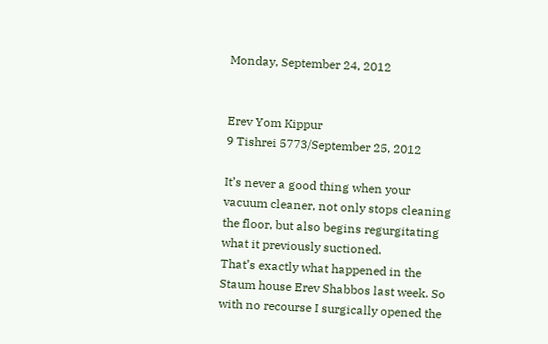Monday, September 24, 2012


Erev Yom Kippur
9 Tishrei 5773/September 25, 2012

It’s never a good thing when your vacuum cleaner, not only stops cleaning the floor, but also begins regurgitating what it previously suctioned.
That’s exactly what happened in the Staum house Erev Shabbos last week. So with no recourse I surgically opened the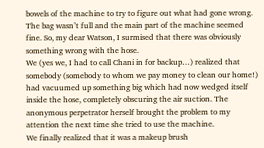bowels of the machine to try to figure out what had gone wrong. The bag wasn’t full and the main part of the machine seemed fine. So, my dear Watson, I surmised that there was obviously something wrong with the hose.
We (yes we, I had to call Chani in for backup…) realized that somebody (somebody to whom we pay money to clean our home!) had vacuumed up something big which had now wedged itself inside the hose, completely obscuring the air suction. The anonymous perpetrator herself brought the problem to my attention the next time she tried to use the machine.
We finally realized that it was a makeup brush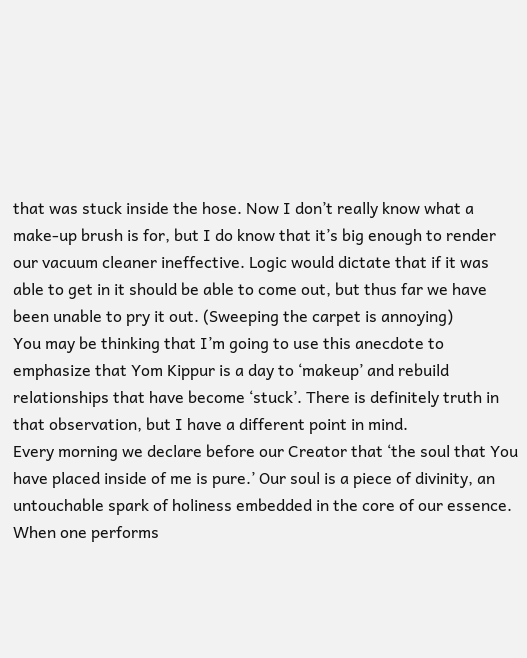that was stuck inside the hose. Now I don’t really know what a make-up brush is for, but I do know that it’s big enough to render our vacuum cleaner ineffective. Logic would dictate that if it was able to get in it should be able to come out, but thus far we have been unable to pry it out. (Sweeping the carpet is annoying)
You may be thinking that I’m going to use this anecdote to emphasize that Yom Kippur is a day to ‘makeup’ and rebuild relationships that have become ‘stuck’. There is definitely truth in that observation, but I have a different point in mind.
Every morning we declare before our Creator that ‘the soul that You have placed inside of me is pure.’ Our soul is a piece of divinity, an untouchable spark of holiness embedded in the core of our essence. When one performs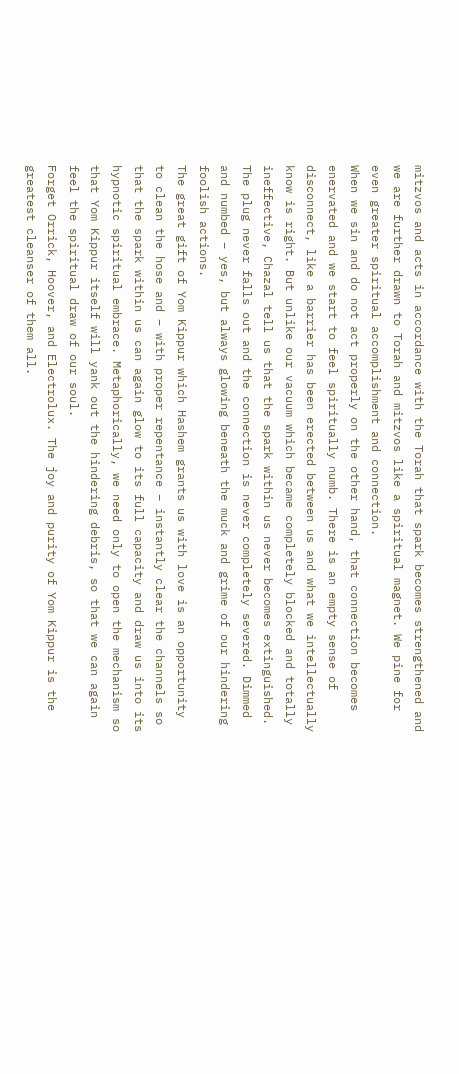mitzvos and acts in accordance with the Torah that spark becomes strengthened and we are further drawn to Torah and mitzvos like a spiritual magnet. We pine for even greater spiritual accomplishment and connection.
When we sin and do not act properly on the other hand, that connection becomes enervated and we start to feel spiritually numb. There is an empty sense of disconnect, like a barrier has been erected between us and what we intellectually know is right. But unlike our vacuum which became completely blocked and totally ineffective, Chazal tell us that the spark within us never becomes extinguished. The plug never falls out and the connection is never completely severed. Dimmed and numbed – yes, but always glowing beneath the muck and grime of our hindering foolish actions.
The great gift of Yom Kippur which Hashem grants us with love is an opportunity to clean the hose and – with proper repentance – instantly clear the channels so that the spark within us can again glow to its full capacity and draw us into its hypnotic spiritual embrace. Metaphorically, we need only to open the mechanism so that Yom Kippur itself will yank out the hindering debris, so that we can again feel the spiritual draw of our soul.
Forget Orrick, Hoover, and Electrolux. The joy and purity of Yom Kippur is the greatest cleanser of them all.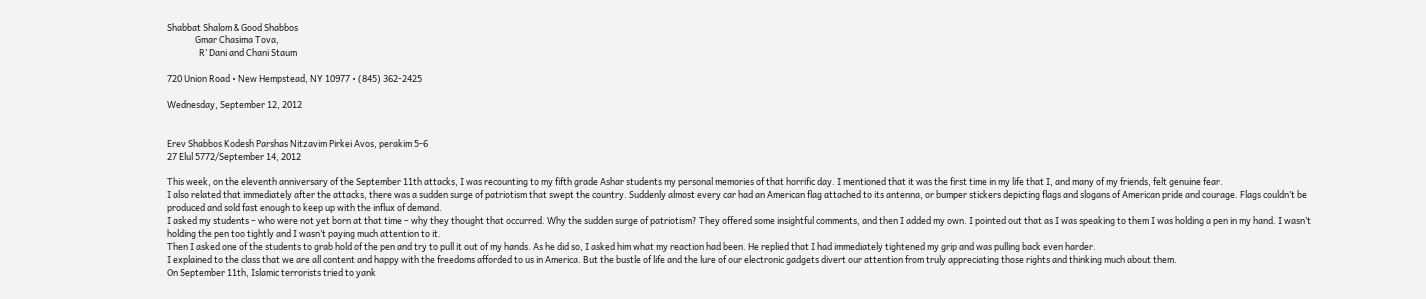Shabbat Shalom & Good Shabbos
              Gmar Chasima Tova,
                R’ Dani and Chani Staum

720 Union Road • New Hempstead, NY 10977 • (845) 362-2425

Wednesday, September 12, 2012


Erev Shabbos Kodesh Parshas Nitzavim Pirkei Avos, perakim 5-6
27 Elul 5772/September 14, 2012

This week, on the eleventh anniversary of the September 11th attacks, I was recounting to my fifth grade Ashar students my personal memories of that horrific day. I mentioned that it was the first time in my life that I, and many of my friends, felt genuine fear.
I also related that immediately after the attacks, there was a sudden surge of patriotism that swept the country. Suddenly almost every car had an American flag attached to its antenna, or bumper stickers depicting flags and slogans of American pride and courage. Flags couldn’t be produced and sold fast enough to keep up with the influx of demand.
I asked my students – who were not yet born at that time – why they thought that occurred. Why the sudden surge of patriotism? They offered some insightful comments, and then I added my own. I pointed out that as I was speaking to them I was holding a pen in my hand. I wasn’t holding the pen too tightly and I wasn’t paying much attention to it.
Then I asked one of the students to grab hold of the pen and try to pull it out of my hands. As he did so, I asked him what my reaction had been. He replied that I had immediately tightened my grip and was pulling back even harder.
I explained to the class that we are all content and happy with the freedoms afforded to us in America. But the bustle of life and the lure of our electronic gadgets divert our attention from truly appreciating those rights and thinking much about them.
On September 11th, Islamic terrorists tried to yank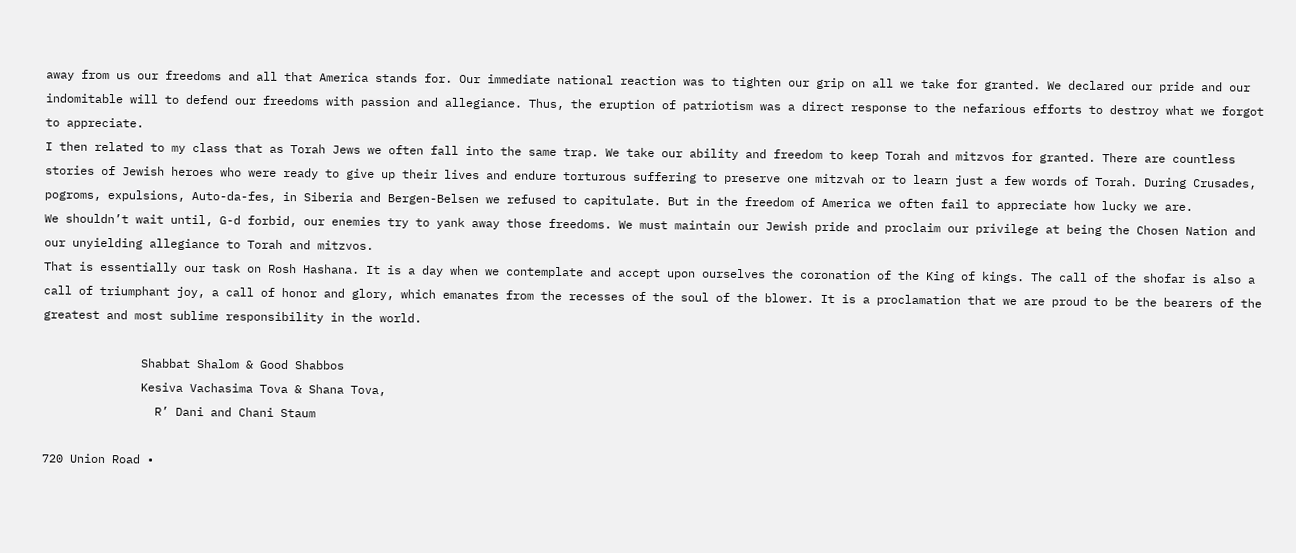away from us our freedoms and all that America stands for. Our immediate national reaction was to tighten our grip on all we take for granted. We declared our pride and our indomitable will to defend our freedoms with passion and allegiance. Thus, the eruption of patriotism was a direct response to the nefarious efforts to destroy what we forgot to appreciate.
I then related to my class that as Torah Jews we often fall into the same trap. We take our ability and freedom to keep Torah and mitzvos for granted. There are countless stories of Jewish heroes who were ready to give up their lives and endure torturous suffering to preserve one mitzvah or to learn just a few words of Torah. During Crusades, pogroms, expulsions, Auto-da-fes, in Siberia and Bergen-Belsen we refused to capitulate. But in the freedom of America we often fail to appreciate how lucky we are.
We shouldn’t wait until, G-d forbid, our enemies try to yank away those freedoms. We must maintain our Jewish pride and proclaim our privilege at being the Chosen Nation and our unyielding allegiance to Torah and mitzvos.
That is essentially our task on Rosh Hashana. It is a day when we contemplate and accept upon ourselves the coronation of the King of kings. The call of the shofar is also a call of triumphant joy, a call of honor and glory, which emanates from the recesses of the soul of the blower. It is a proclamation that we are proud to be the bearers of the greatest and most sublime responsibility in the world.

              Shabbat Shalom & Good Shabbos
              Kesiva Vachasima Tova & Shana Tova,
                R’ Dani and Chani Staum

720 Union Road •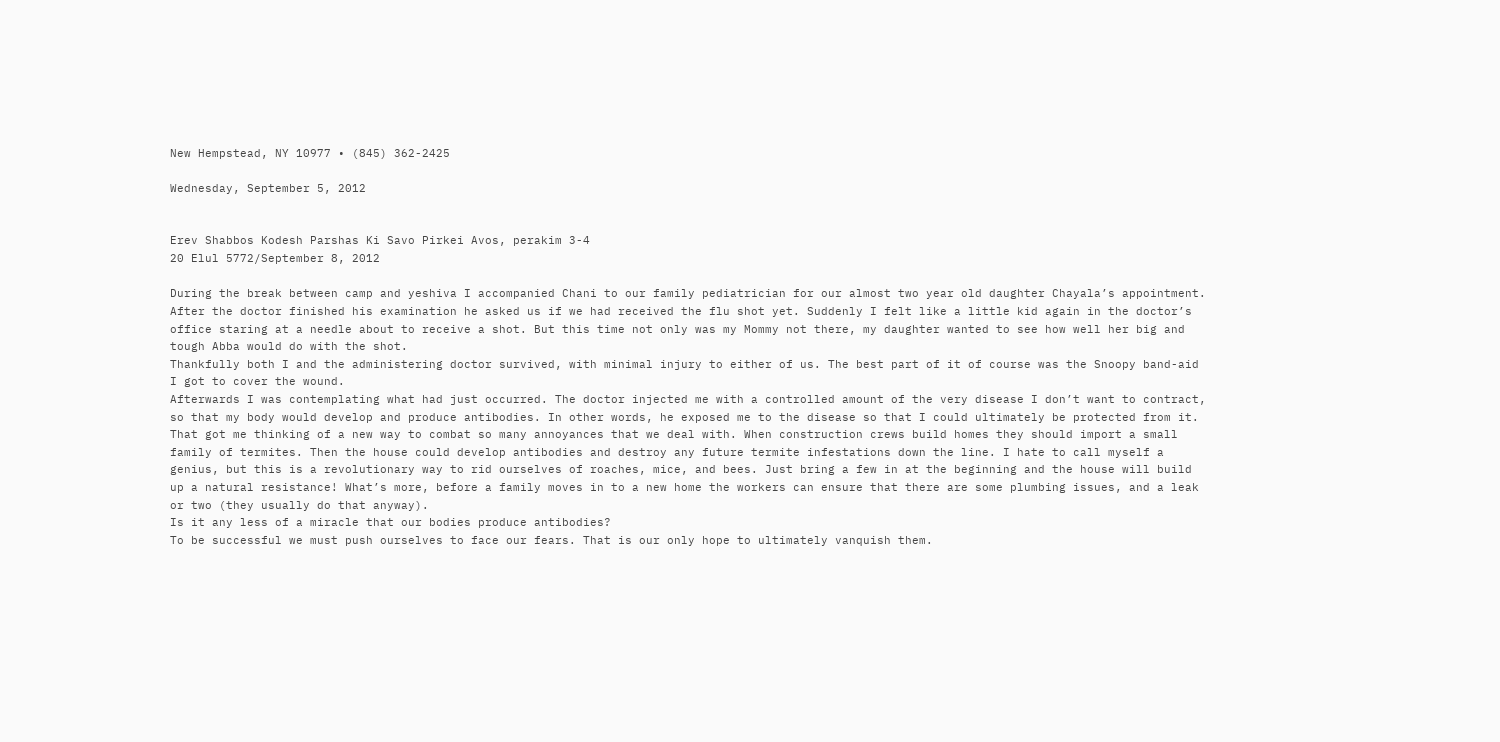New Hempstead, NY 10977 • (845) 362-2425

Wednesday, September 5, 2012


Erev Shabbos Kodesh Parshas Ki Savo Pirkei Avos, perakim 3-4
20 Elul 5772/September 8, 2012

During the break between camp and yeshiva I accompanied Chani to our family pediatrician for our almost two year old daughter Chayala’s appointment. After the doctor finished his examination he asked us if we had received the flu shot yet. Suddenly I felt like a little kid again in the doctor’s office staring at a needle about to receive a shot. But this time not only was my Mommy not there, my daughter wanted to see how well her big and tough Abba would do with the shot.
Thankfully both I and the administering doctor survived, with minimal injury to either of us. The best part of it of course was the Snoopy band-aid I got to cover the wound.
Afterwards I was contemplating what had just occurred. The doctor injected me with a controlled amount of the very disease I don’t want to contract, so that my body would develop and produce antibodies. In other words, he exposed me to the disease so that I could ultimately be protected from it.
That got me thinking of a new way to combat so many annoyances that we deal with. When construction crews build homes they should import a small family of termites. Then the house could develop antibodies and destroy any future termite infestations down the line. I hate to call myself a genius, but this is a revolutionary way to rid ourselves of roaches, mice, and bees. Just bring a few in at the beginning and the house will build up a natural resistance! What’s more, before a family moves in to a new home the workers can ensure that there are some plumbing issues, and a leak or two (they usually do that anyway).
Is it any less of a miracle that our bodies produce antibodies?
To be successful we must push ourselves to face our fears. That is our only hope to ultimately vanquish them.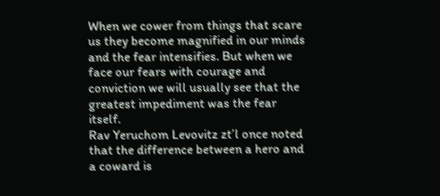When we cower from things that scare us they become magnified in our minds and the fear intensifies. But when we face our fears with courage and conviction we will usually see that the greatest impediment was the fear itself.
Rav Yeruchom Levovitz zt’l once noted that the difference between a hero and a coward is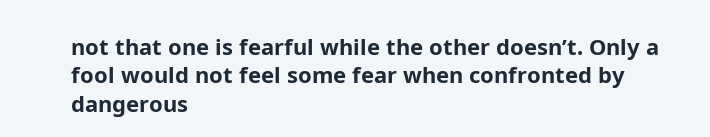not that one is fearful while the other doesn’t. Only a fool would not feel some fear when confronted by dangerous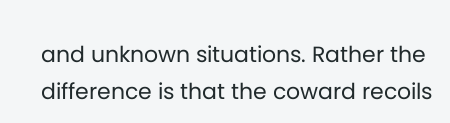and unknown situations. Rather the difference is that the coward recoils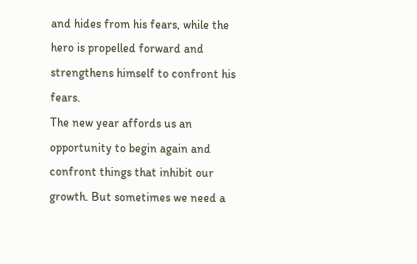and hides from his fears, while the hero is propelled forward and strengthens himself to confront his fears.
The new year affords us an opportunity to begin again and confront things that inhibit our growth. But sometimes we need a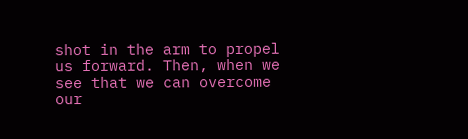shot in the arm to propel us forward. Then, when we see that we can overcome our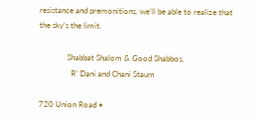resistance and premonitions, we’ll be able to realize that the sky’s the limit.

              Shabbat Shalom & Good Shabbos,
                R’ Dani and Chani Staum

720 Union Road •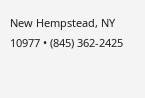New Hempstead, NY 10977 • (845) 362-2425